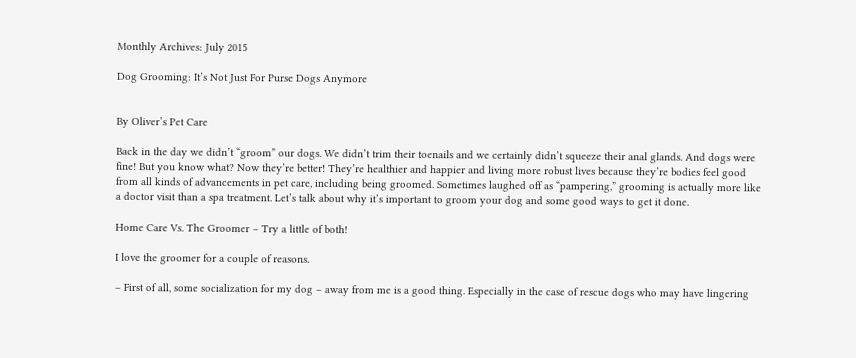Monthly Archives: July 2015

Dog Grooming: It’s Not Just For Purse Dogs Anymore


By Oliver’s Pet Care

Back in the day we didn’t “groom” our dogs. We didn’t trim their toenails and we certainly didn’t squeeze their anal glands. And dogs were fine! But you know what? Now they’re better! They’re healthier and happier and living more robust lives because they’re bodies feel good from all kinds of advancements in pet care, including being groomed. Sometimes laughed off as “pampering,” grooming is actually more like a doctor visit than a spa treatment. Let’s talk about why it’s important to groom your dog and some good ways to get it done.

Home Care Vs. The Groomer – Try a little of both!

I love the groomer for a couple of reasons.

– First of all, some socialization for my dog – away from me is a good thing. Especially in the case of rescue dogs who may have lingering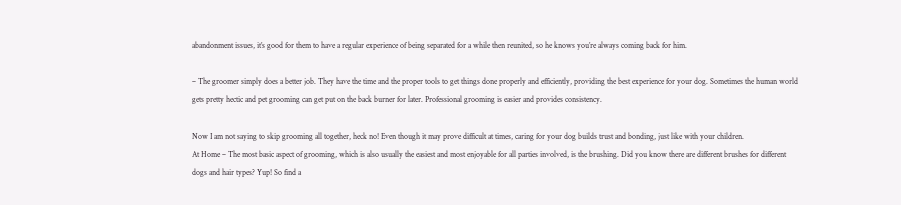abandonment issues, it’s good for them to have a regular experience of being separated for a while then reunited, so he knows you’re always coming back for him.

– The groomer simply does a better job. They have the time and the proper tools to get things done properly and efficiently, providing the best experience for your dog. Sometimes the human world gets pretty hectic and pet grooming can get put on the back burner for later. Professional grooming is easier and provides consistency.

Now I am not saying to skip grooming all together, heck no! Even though it may prove difficult at times, caring for your dog builds trust and bonding, just like with your children.
At Home – The most basic aspect of grooming, which is also usually the easiest and most enjoyable for all parties involved, is the brushing. Did you know there are different brushes for different dogs and hair types? Yup! So find a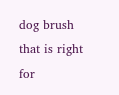dog brush that is right for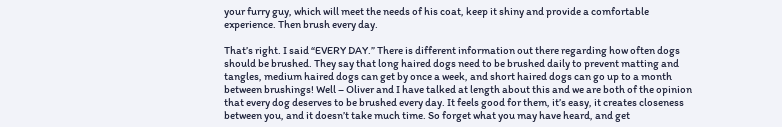your furry guy, which will meet the needs of his coat, keep it shiny and provide a comfortable experience. Then brush every day.

That’s right. I said “EVERY DAY.” There is different information out there regarding how often dogs should be brushed. They say that long haired dogs need to be brushed daily to prevent matting and tangles, medium haired dogs can get by once a week, and short haired dogs can go up to a month between brushings! Well – Oliver and I have talked at length about this and we are both of the opinion that every dog deserves to be brushed every day. It feels good for them, it’s easy, it creates closeness between you, and it doesn’t take much time. So forget what you may have heard, and get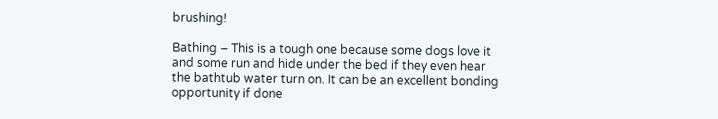brushing!

Bathing – This is a tough one because some dogs love it and some run and hide under the bed if they even hear the bathtub water turn on. It can be an excellent bonding opportunity if done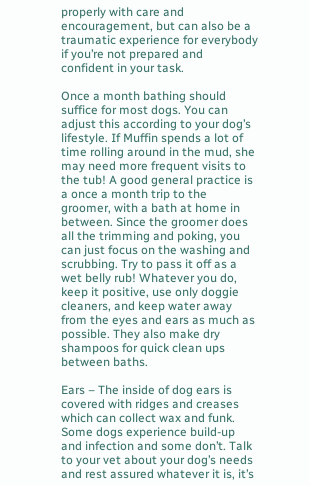properly with care and encouragement, but can also be a traumatic experience for everybody if you’re not prepared and confident in your task.

Once a month bathing should suffice for most dogs. You can adjust this according to your dog’s lifestyle. If Muffin spends a lot of time rolling around in the mud, she may need more frequent visits to the tub! A good general practice is a once a month trip to the groomer, with a bath at home in between. Since the groomer does all the trimming and poking, you can just focus on the washing and scrubbing. Try to pass it off as a wet belly rub! Whatever you do, keep it positive, use only doggie cleaners, and keep water away from the eyes and ears as much as possible. They also make dry shampoos for quick clean ups between baths.

Ears – The inside of dog ears is covered with ridges and creases which can collect wax and funk. Some dogs experience build-up and infection and some don’t. Talk to your vet about your dog’s needs and rest assured whatever it is, it’s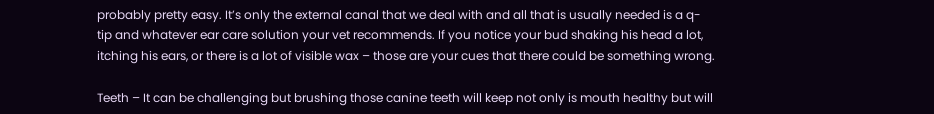probably pretty easy. It’s only the external canal that we deal with and all that is usually needed is a q-tip and whatever ear care solution your vet recommends. If you notice your bud shaking his head a lot, itching his ears, or there is a lot of visible wax – those are your cues that there could be something wrong.

Teeth – It can be challenging but brushing those canine teeth will keep not only is mouth healthy but will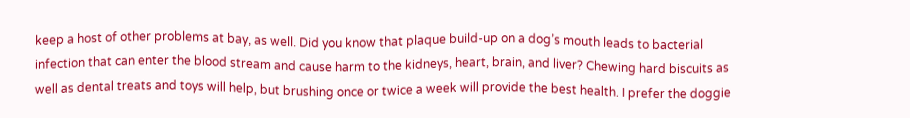keep a host of other problems at bay, as well. Did you know that plaque build-up on a dog’s mouth leads to bacterial infection that can enter the blood stream and cause harm to the kidneys, heart, brain, and liver? Chewing hard biscuits as well as dental treats and toys will help, but brushing once or twice a week will provide the best health. I prefer the doggie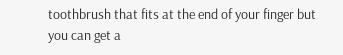toothbrush that fits at the end of your finger but you can get a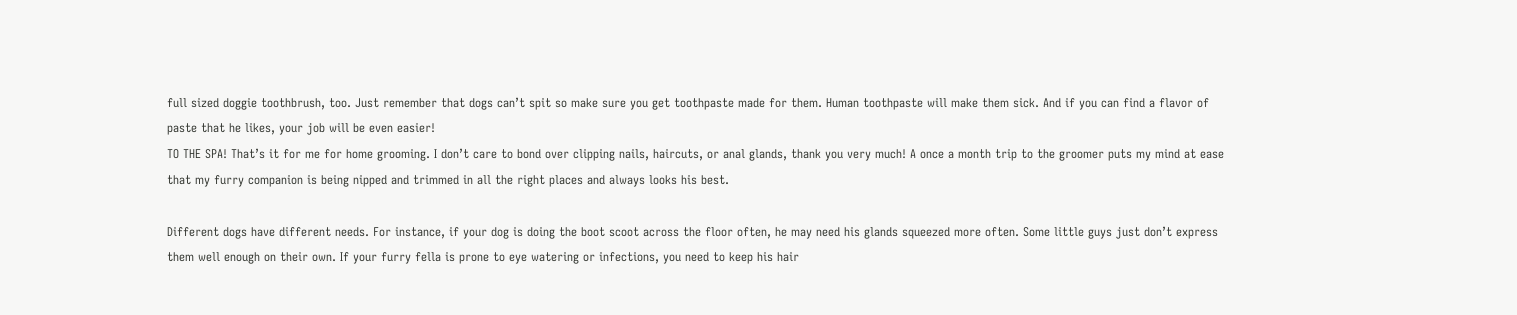full sized doggie toothbrush, too. Just remember that dogs can’t spit so make sure you get toothpaste made for them. Human toothpaste will make them sick. And if you can find a flavor of paste that he likes, your job will be even easier!
TO THE SPA! That’s it for me for home grooming. I don’t care to bond over clipping nails, haircuts, or anal glands, thank you very much! A once a month trip to the groomer puts my mind at ease that my furry companion is being nipped and trimmed in all the right places and always looks his best.

Different dogs have different needs. For instance, if your dog is doing the boot scoot across the floor often, he may need his glands squeezed more often. Some little guys just don’t express them well enough on their own. If your furry fella is prone to eye watering or infections, you need to keep his hair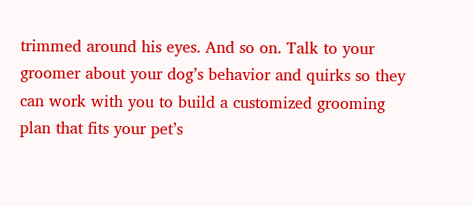trimmed around his eyes. And so on. Talk to your groomer about your dog’s behavior and quirks so they can work with you to build a customized grooming plan that fits your pet’s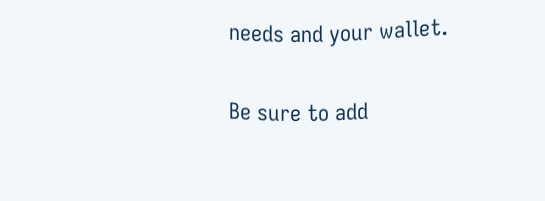needs and your wallet.

Be sure to add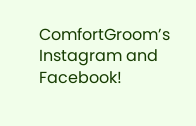ComfortGroom’s Instagram and Facebook!